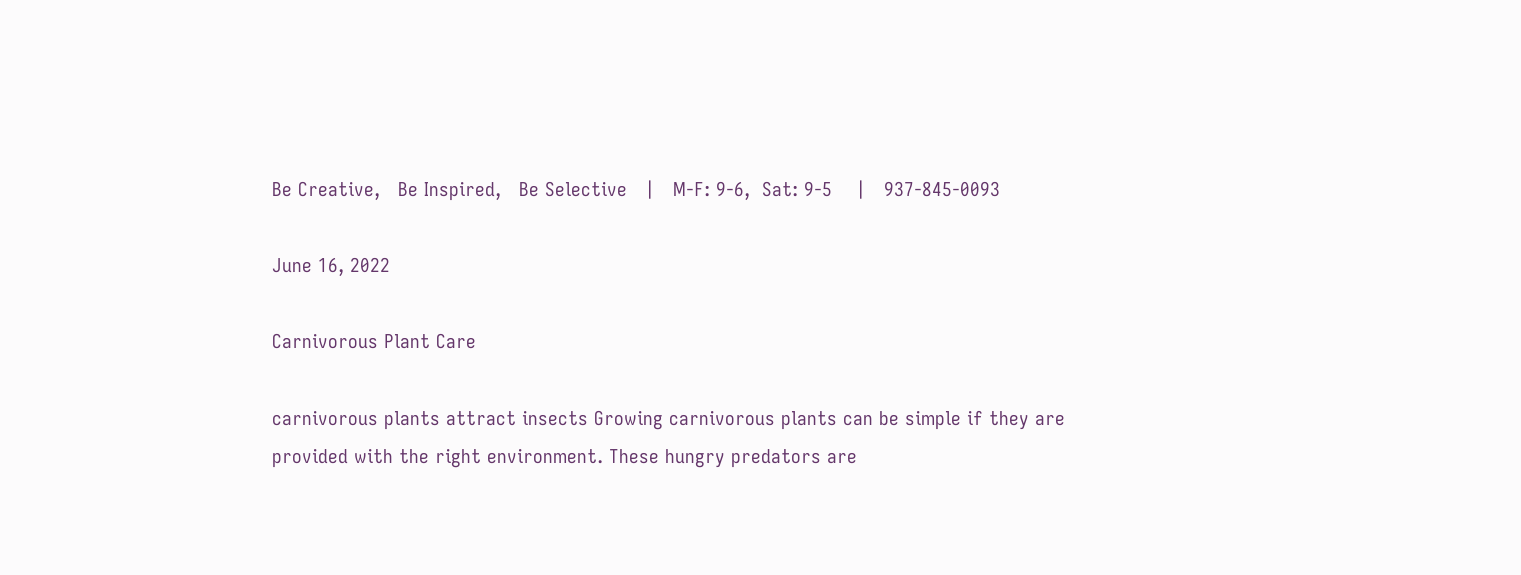Be Creative,   Be Inspired,   Be Selective   |   M-F: 9-6,  Sat: 9-5    |   937-845-0093

June 16, 2022

Carnivorous Plant Care

carnivorous plants attract insects Growing carnivorous plants can be simple if they are provided with the right environment. These hungry predators are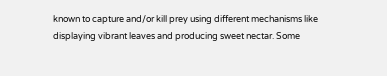known to capture and/or kill prey using different mechanisms like displaying vibrant leaves and producing sweet nectar. Some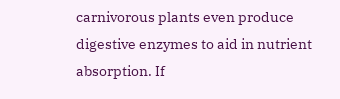carnivorous plants even produce digestive enzymes to aid in nutrient absorption. If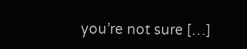you’re not sure […]